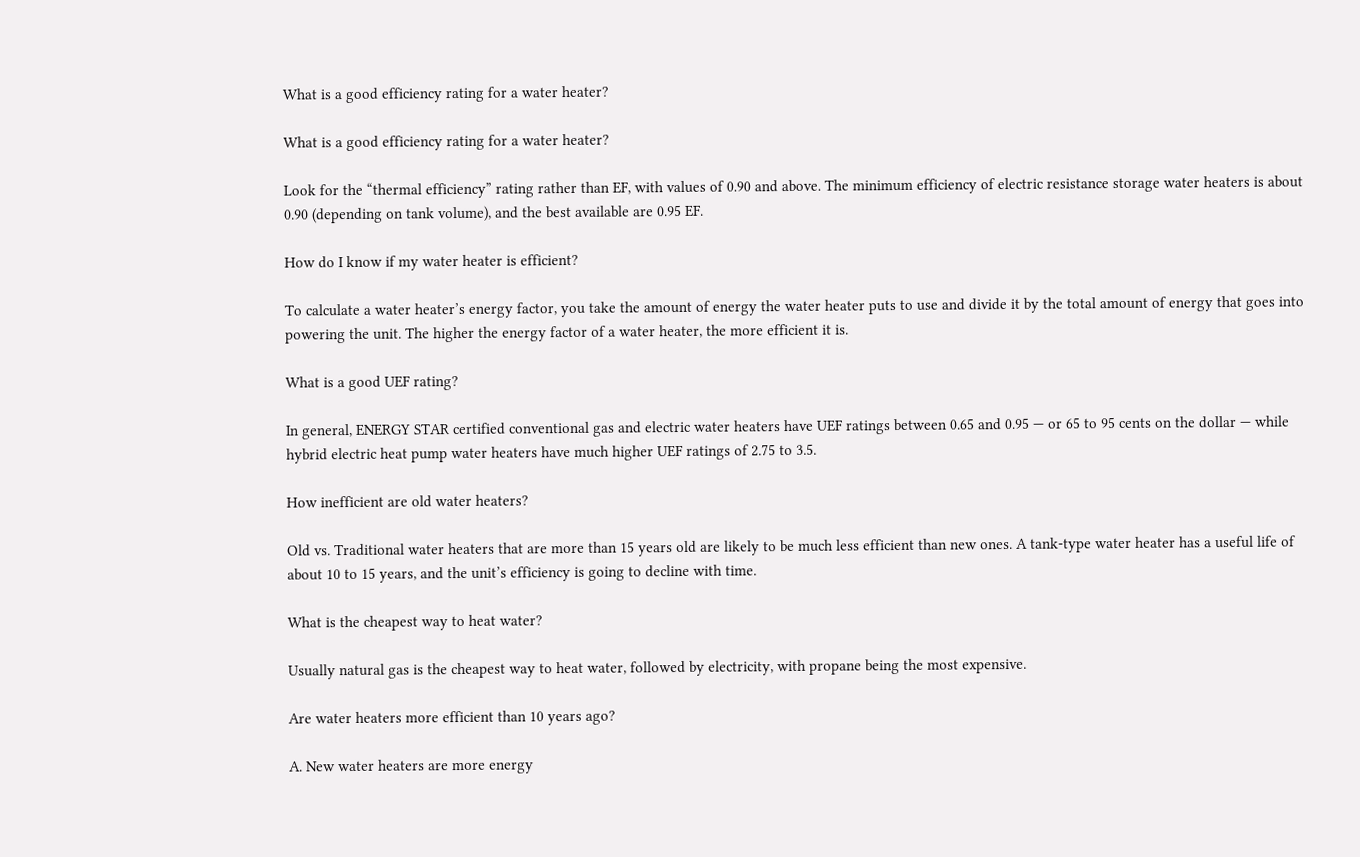What is a good efficiency rating for a water heater?

What is a good efficiency rating for a water heater?

Look for the “thermal efficiency” rating rather than EF, with values of 0.90 and above. The minimum efficiency of electric resistance storage water heaters is about 0.90 (depending on tank volume), and the best available are 0.95 EF.

How do I know if my water heater is efficient?

To calculate a water heater’s energy factor, you take the amount of energy the water heater puts to use and divide it by the total amount of energy that goes into powering the unit. The higher the energy factor of a water heater, the more efficient it is.

What is a good UEF rating?

In general, ENERGY STAR certified conventional gas and electric water heaters have UEF ratings between 0.65 and 0.95 — or 65 to 95 cents on the dollar — while hybrid electric heat pump water heaters have much higher UEF ratings of 2.75 to 3.5.

How inefficient are old water heaters?

Old vs. Traditional water heaters that are more than 15 years old are likely to be much less efficient than new ones. A tank-type water heater has a useful life of about 10 to 15 years, and the unit’s efficiency is going to decline with time.

What is the cheapest way to heat water?

Usually natural gas is the cheapest way to heat water, followed by electricity, with propane being the most expensive.

Are water heaters more efficient than 10 years ago?

A. New water heaters are more energy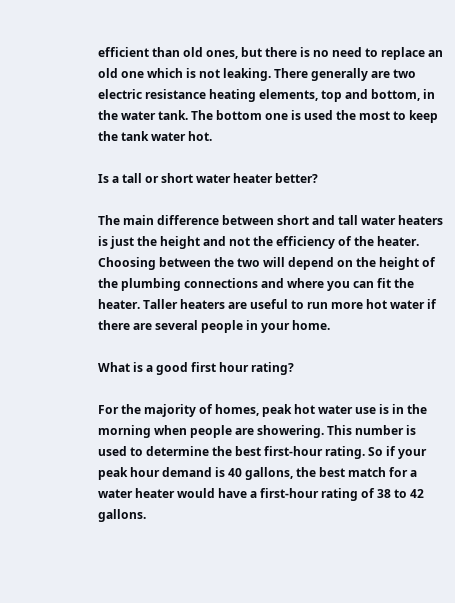efficient than old ones, but there is no need to replace an old one which is not leaking. There generally are two electric resistance heating elements, top and bottom, in the water tank. The bottom one is used the most to keep the tank water hot.

Is a tall or short water heater better?

The main difference between short and tall water heaters is just the height and not the efficiency of the heater. Choosing between the two will depend on the height of the plumbing connections and where you can fit the heater. Taller heaters are useful to run more hot water if there are several people in your home.

What is a good first hour rating?

For the majority of homes, peak hot water use is in the morning when people are showering. This number is used to determine the best first-hour rating. So if your peak hour demand is 40 gallons, the best match for a water heater would have a first-hour rating of 38 to 42 gallons.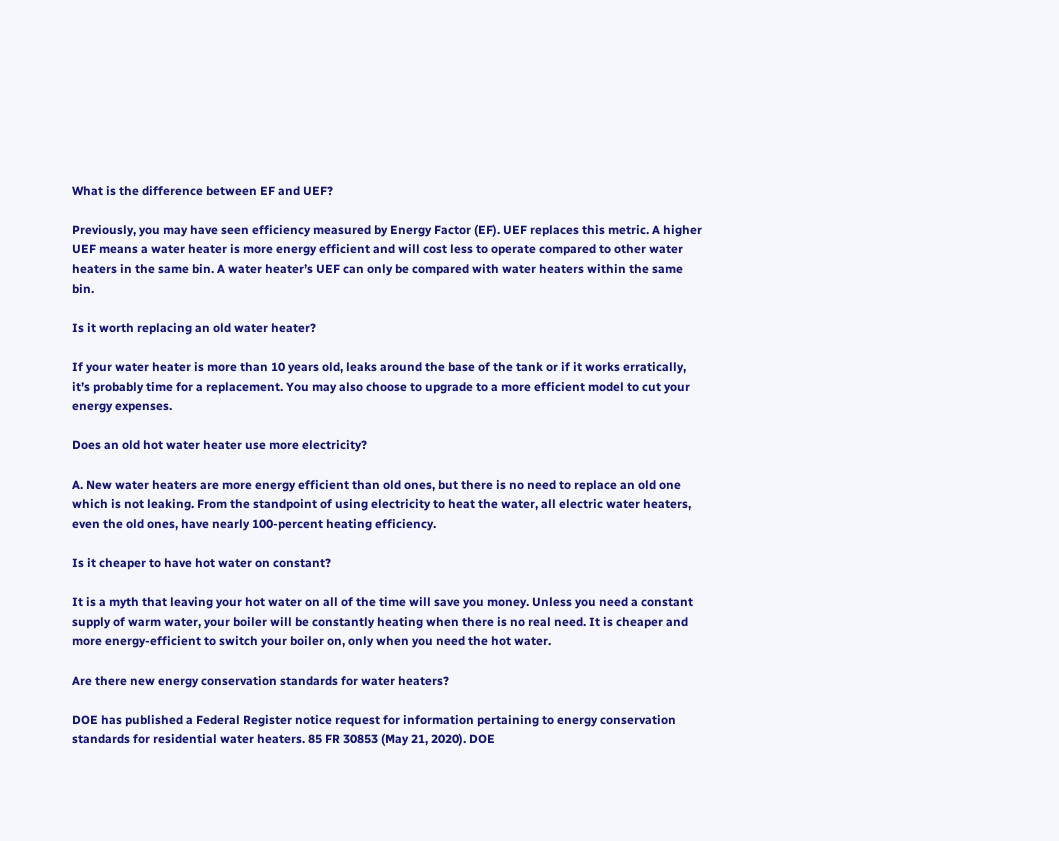What is the difference between EF and UEF?

Previously, you may have seen efficiency measured by Energy Factor (EF). UEF replaces this metric. A higher UEF means a water heater is more energy efficient and will cost less to operate compared to other water heaters in the same bin. A water heater’s UEF can only be compared with water heaters within the same bin.

Is it worth replacing an old water heater?

If your water heater is more than 10 years old, leaks around the base of the tank or if it works erratically, it’s probably time for a replacement. You may also choose to upgrade to a more efficient model to cut your energy expenses.

Does an old hot water heater use more electricity?

A. New water heaters are more energy efficient than old ones, but there is no need to replace an old one which is not leaking. From the standpoint of using electricity to heat the water, all electric water heaters, even the old ones, have nearly 100-percent heating efficiency.

Is it cheaper to have hot water on constant?

It is a myth that leaving your hot water on all of the time will save you money. Unless you need a constant supply of warm water, your boiler will be constantly heating when there is no real need. It is cheaper and more energy-efficient to switch your boiler on, only when you need the hot water.

Are there new energy conservation standards for water heaters?

DOE has published a Federal Register notice request for information pertaining to energy conservation standards for residential water heaters. 85 FR 30853 (May 21, 2020). DOE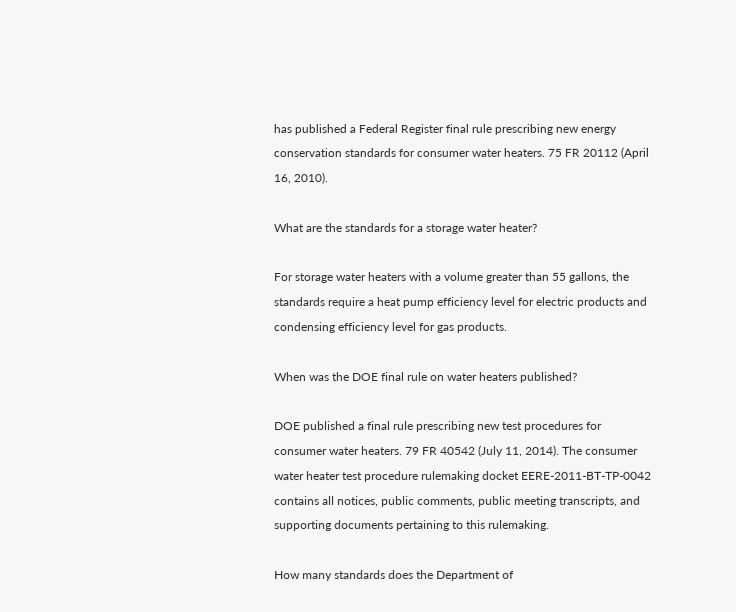has published a Federal Register final rule prescribing new energy conservation standards for consumer water heaters. 75 FR 20112 (April 16, 2010).

What are the standards for a storage water heater?

For storage water heaters with a volume greater than 55 gallons, the standards require a heat pump efficiency level for electric products and condensing efficiency level for gas products.

When was the DOE final rule on water heaters published?

DOE published a final rule prescribing new test procedures for consumer water heaters. 79 FR 40542 (July 11, 2014). The consumer water heater test procedure rulemaking docket EERE-2011-BT-TP-0042 contains all notices, public comments, public meeting transcripts, and supporting documents pertaining to this rulemaking.

How many standards does the Department of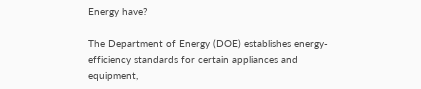Energy have?

The Department of Energy (DOE) establishes energy-efficiency standards for certain appliances and equipment,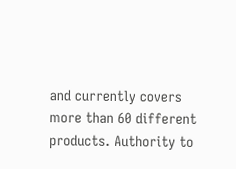and currently covers more than 60 different products. Authority to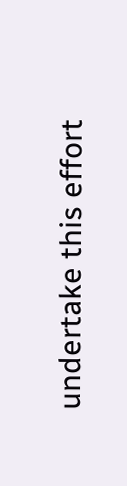undertake this effort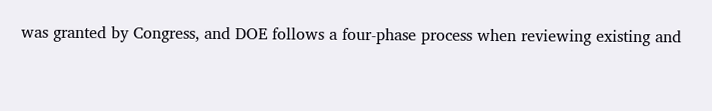was granted by Congress, and DOE follows a four-phase process when reviewing existing and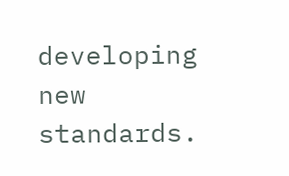developing new standards.